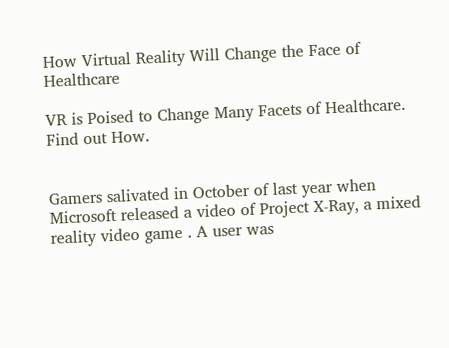How Virtual Reality Will Change the Face of Healthcare

VR is Poised to Change Many Facets of Healthcare. Find out How.


Gamers salivated in October of last year when Microsoft released a video of Project X-Ray, a mixed reality video game . A user was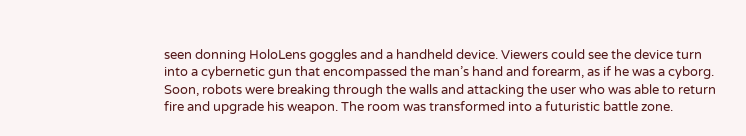seen donning HoloLens goggles and a handheld device. Viewers could see the device turn into a cybernetic gun that encompassed the man’s hand and forearm, as if he was a cyborg. Soon, robots were breaking through the walls and attacking the user who was able to return fire and upgrade his weapon. The room was transformed into a futuristic battle zone.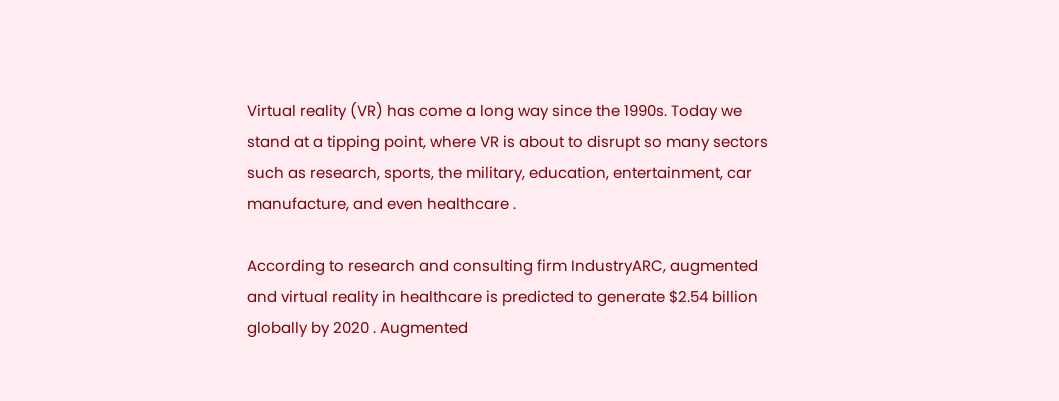Virtual reality (VR) has come a long way since the 1990s. Today we stand at a tipping point, where VR is about to disrupt so many sectors such as research, sports, the military, education, entertainment, car manufacture, and even healthcare .

According to research and consulting firm IndustryARC, augmented and virtual reality in healthcare is predicted to generate $2.54 billion globally by 2020 . Augmented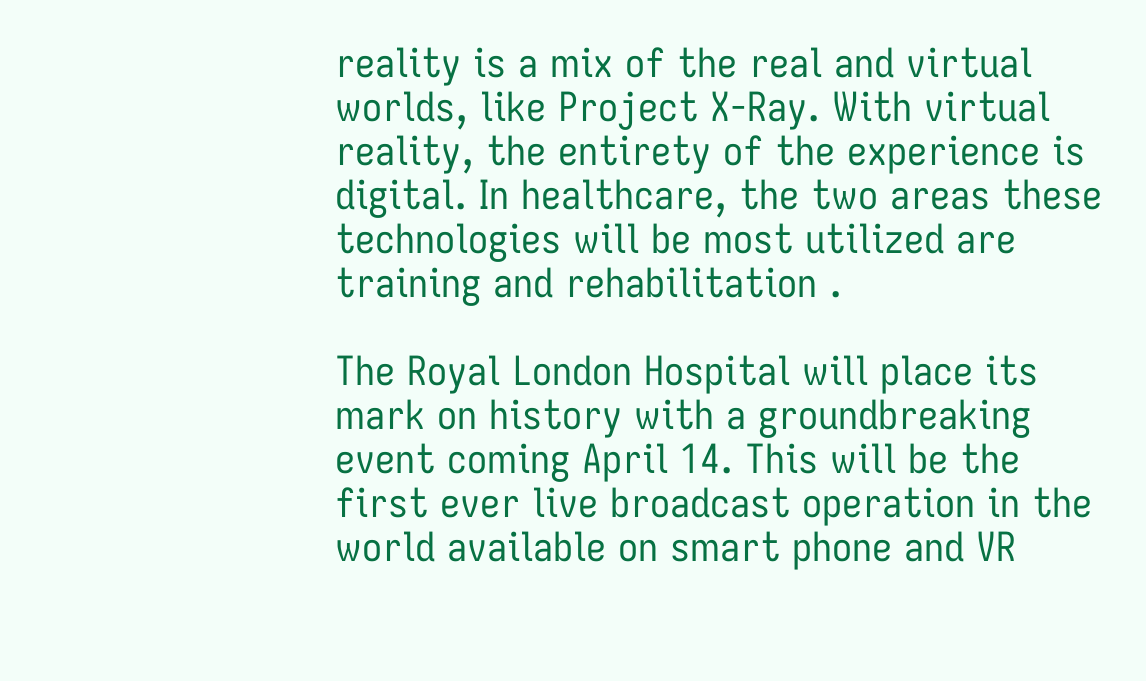reality is a mix of the real and virtual worlds, like Project X-Ray. With virtual reality, the entirety of the experience is digital. In healthcare, the two areas these technologies will be most utilized are training and rehabilitation .

The Royal London Hospital will place its mark on history with a groundbreaking event coming April 14. This will be the first ever live broadcast operation in the world available on smart phone and VR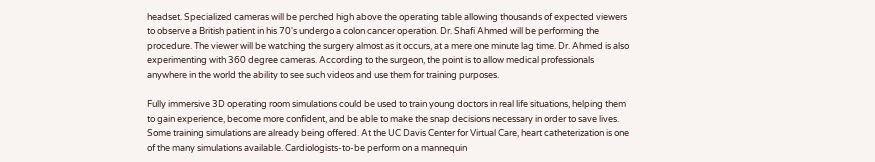headset. Specialized cameras will be perched high above the operating table allowing thousands of expected viewers to observe a British patient in his 70's undergo a colon cancer operation. Dr. Shafi Ahmed will be performing the procedure. The viewer will be watching the surgery almost as it occurs, at a mere one minute lag time. Dr. Ahmed is also experimenting with 360 degree cameras. According to the surgeon, the point is to allow medical professionals anywhere in the world the ability to see such videos and use them for training purposes.

Fully immersive 3D operating room simulations could be used to train young doctors in real life situations, helping them to gain experience, become more confident, and be able to make the snap decisions necessary in order to save lives. Some training simulations are already being offered. At the UC Davis Center for Virtual Care, heart catheterization is one of the many simulations available. Cardiologists-to-be perform on a mannequin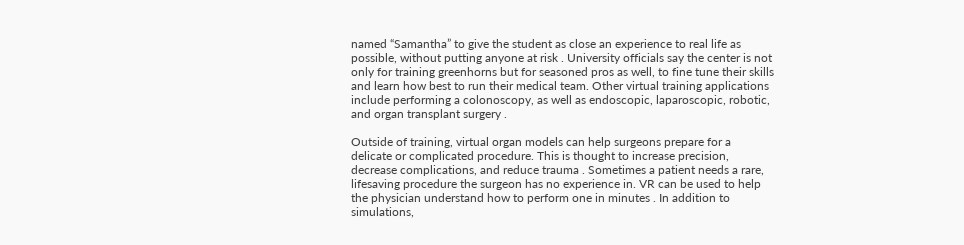named “Samantha” to give the student as close an experience to real life as possible, without putting anyone at risk . University officials say the center is not only for training greenhorns but for seasoned pros as well, to fine tune their skills and learn how best to run their medical team. Other virtual training applications include performing a colonoscopy, as well as endoscopic, laparoscopic, robotic, and organ transplant surgery .

Outside of training, virtual organ models can help surgeons prepare for a delicate or complicated procedure. This is thought to increase precision, decrease complications, and reduce trauma . Sometimes a patient needs a rare, lifesaving procedure the surgeon has no experience in. VR can be used to help the physician understand how to perform one in minutes . In addition to simulations,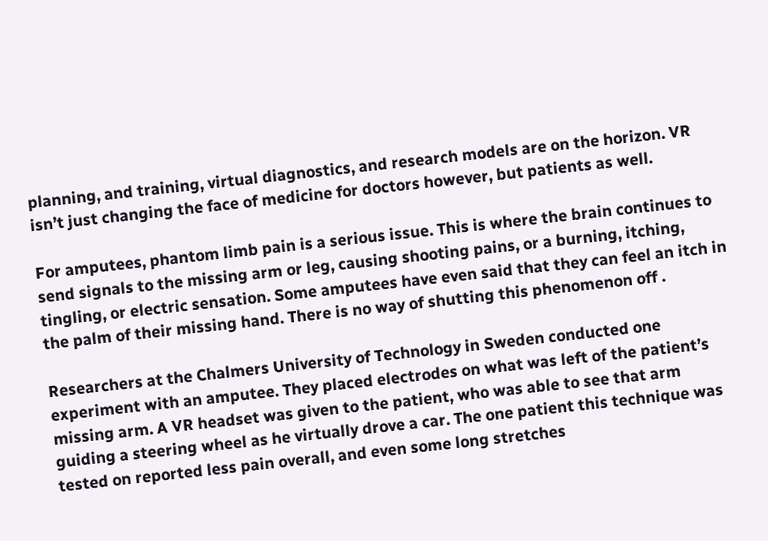planning, and training, virtual diagnostics, and research models are on the horizon. VR isn’t just changing the face of medicine for doctors however, but patients as well.

For amputees, phantom limb pain is a serious issue. This is where the brain continues to send signals to the missing arm or leg, causing shooting pains, or a burning, itching, tingling, or electric sensation. Some amputees have even said that they can feel an itch in the palm of their missing hand. There is no way of shutting this phenomenon off .

Researchers at the Chalmers University of Technology in Sweden conducted one experiment with an amputee. They placed electrodes on what was left of the patient’s missing arm. A VR headset was given to the patient, who was able to see that arm guiding a steering wheel as he virtually drove a car. The one patient this technique was tested on reported less pain overall, and even some long stretches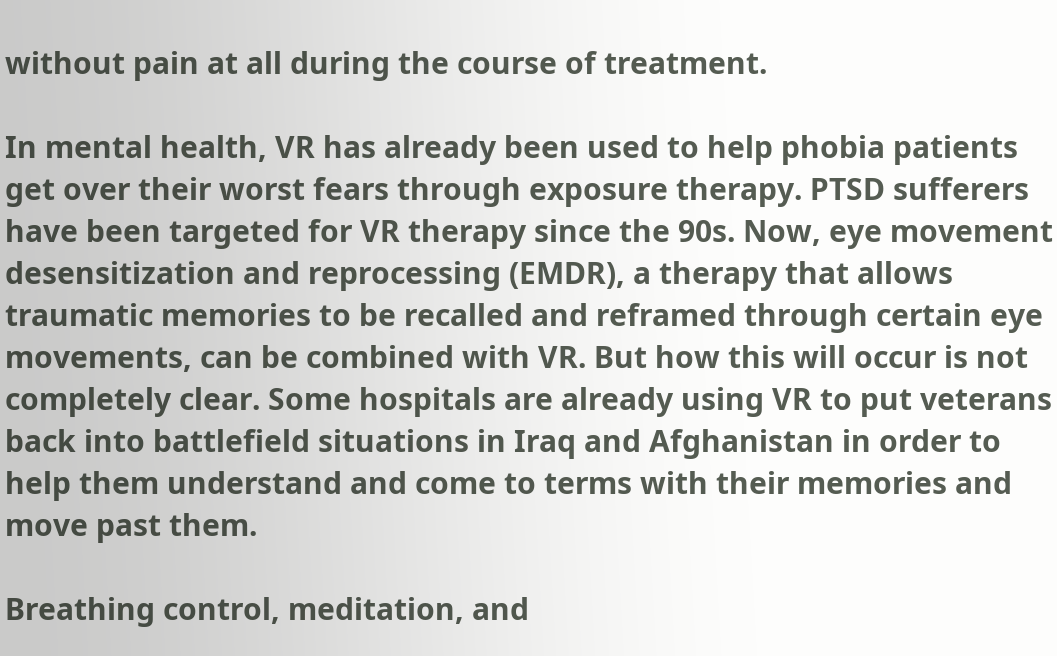without pain at all during the course of treatment.

In mental health, VR has already been used to help phobia patients get over their worst fears through exposure therapy. PTSD sufferers have been targeted for VR therapy since the 90s. Now, eye movement desensitization and reprocessing (EMDR), a therapy that allows traumatic memories to be recalled and reframed through certain eye movements, can be combined with VR. But how this will occur is not completely clear. Some hospitals are already using VR to put veterans back into battlefield situations in Iraq and Afghanistan in order to help them understand and come to terms with their memories and move past them.

Breathing control, meditation, and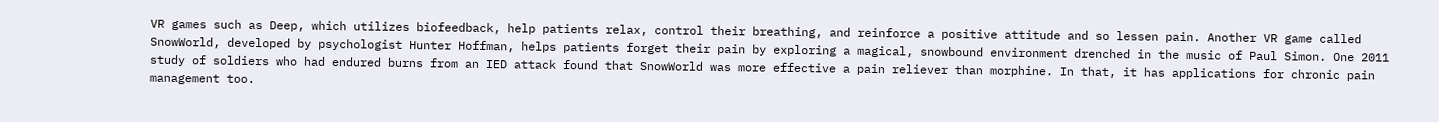VR games such as Deep, which utilizes biofeedback, help patients relax, control their breathing, and reinforce a positive attitude and so lessen pain. Another VR game called SnowWorld, developed by psychologist Hunter Hoffman, helps patients forget their pain by exploring a magical, snowbound environment drenched in the music of Paul Simon. One 2011 study of soldiers who had endured burns from an IED attack found that SnowWorld was more effective a pain reliever than morphine. In that, it has applications for chronic pain management too.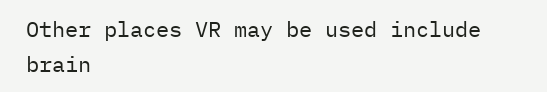Other places VR may be used include brain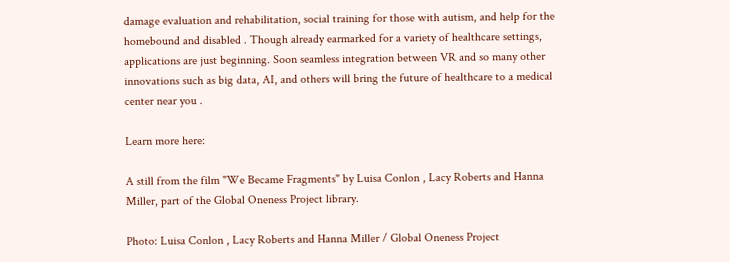damage evaluation and rehabilitation, social training for those with autism, and help for the homebound and disabled . Though already earmarked for a variety of healthcare settings, applications are just beginning. Soon seamless integration between VR and so many other innovations such as big data, AI, and others will bring the future of healthcare to a medical center near you .

Learn more here:

A still from the film "We Became Fragments" by Luisa Conlon , Lacy Roberts and Hanna Miller, part of the Global Oneness Project library.

Photo: Luisa Conlon , Lacy Roberts and Hanna Miller / Global Oneness Project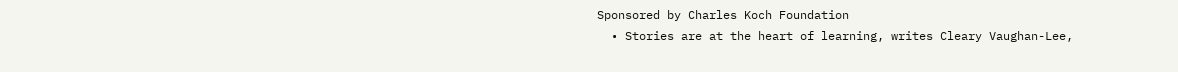Sponsored by Charles Koch Foundation
  • Stories are at the heart of learning, writes Cleary Vaughan-Lee,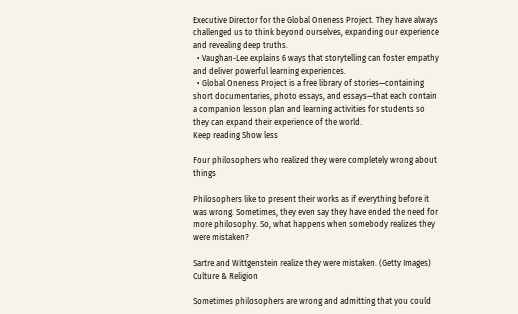Executive Director for the Global Oneness Project. They have always challenged us to think beyond ourselves, expanding our experience and revealing deep truths.
  • Vaughan-Lee explains 6 ways that storytelling can foster empathy and deliver powerful learning experiences.
  • Global Oneness Project is a free library of stories—containing short documentaries, photo essays, and essays—that each contain a companion lesson plan and learning activities for students so they can expand their experience of the world.
Keep reading Show less

Four philosophers who realized they were completely wrong about things

Philosophers like to present their works as if everything before it was wrong. Sometimes, they even say they have ended the need for more philosophy. So, what happens when somebody realizes they were mistaken?

Sartre and Wittgenstein realize they were mistaken. (Getty Images)
Culture & Religion

Sometimes philosophers are wrong and admitting that you could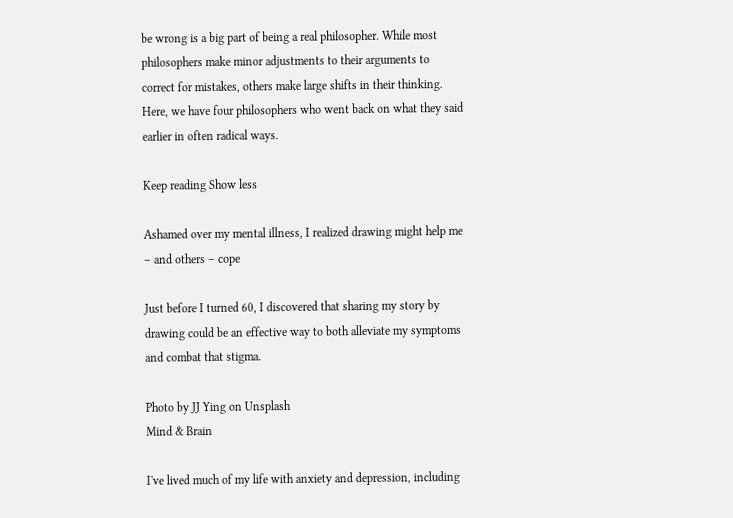be wrong is a big part of being a real philosopher. While most philosophers make minor adjustments to their arguments to correct for mistakes, others make large shifts in their thinking. Here, we have four philosophers who went back on what they said earlier in often radical ways.

Keep reading Show less

Ashamed over my mental illness, I realized drawing might help me – and others – cope

Just before I turned 60, I discovered that sharing my story by drawing could be an effective way to both alleviate my symptoms and combat that stigma.

Photo by JJ Ying on Unsplash
Mind & Brain

I've lived much of my life with anxiety and depression, including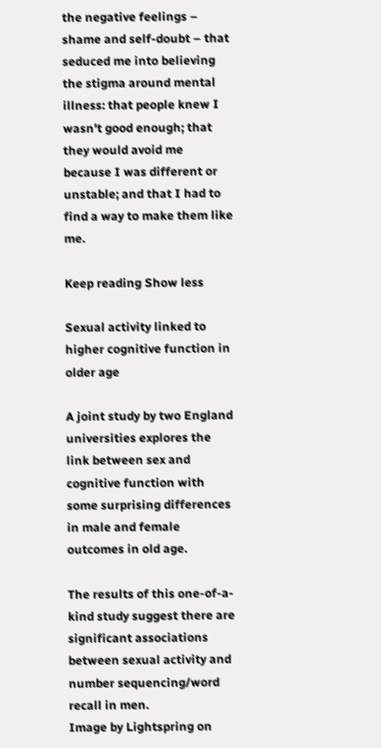the negative feelings – shame and self-doubt – that seduced me into believing the stigma around mental illness: that people knew I wasn't good enough; that they would avoid me because I was different or unstable; and that I had to find a way to make them like me.

Keep reading Show less

Sexual activity linked to higher cognitive function in older age

A joint study by two England universities explores the link between sex and cognitive function with some surprising differences in male and female outcomes in old age.

The results of this one-of-a-kind study suggest there are significant associations between sexual activity and number sequencing/word recall in men.
Image by Lightspring on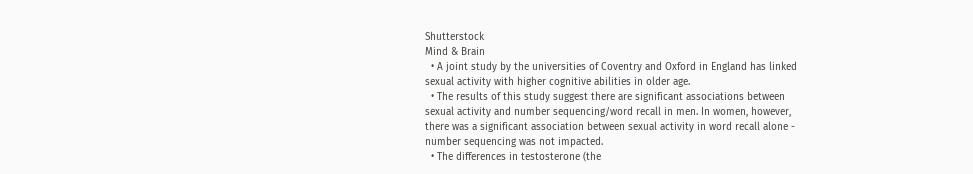Shutterstock
Mind & Brain
  • A joint study by the universities of Coventry and Oxford in England has linked sexual activity with higher cognitive abilities in older age.
  • The results of this study suggest there are significant associations between sexual activity and number sequencing/word recall in men. In women, however, there was a significant association between sexual activity in word recall alone - number sequencing was not impacted.
  • The differences in testosterone (the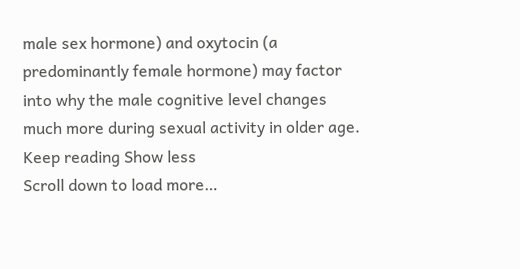male sex hormone) and oxytocin (a predominantly female hormone) may factor into why the male cognitive level changes much more during sexual activity in older age.
Keep reading Show less
Scroll down to load more…